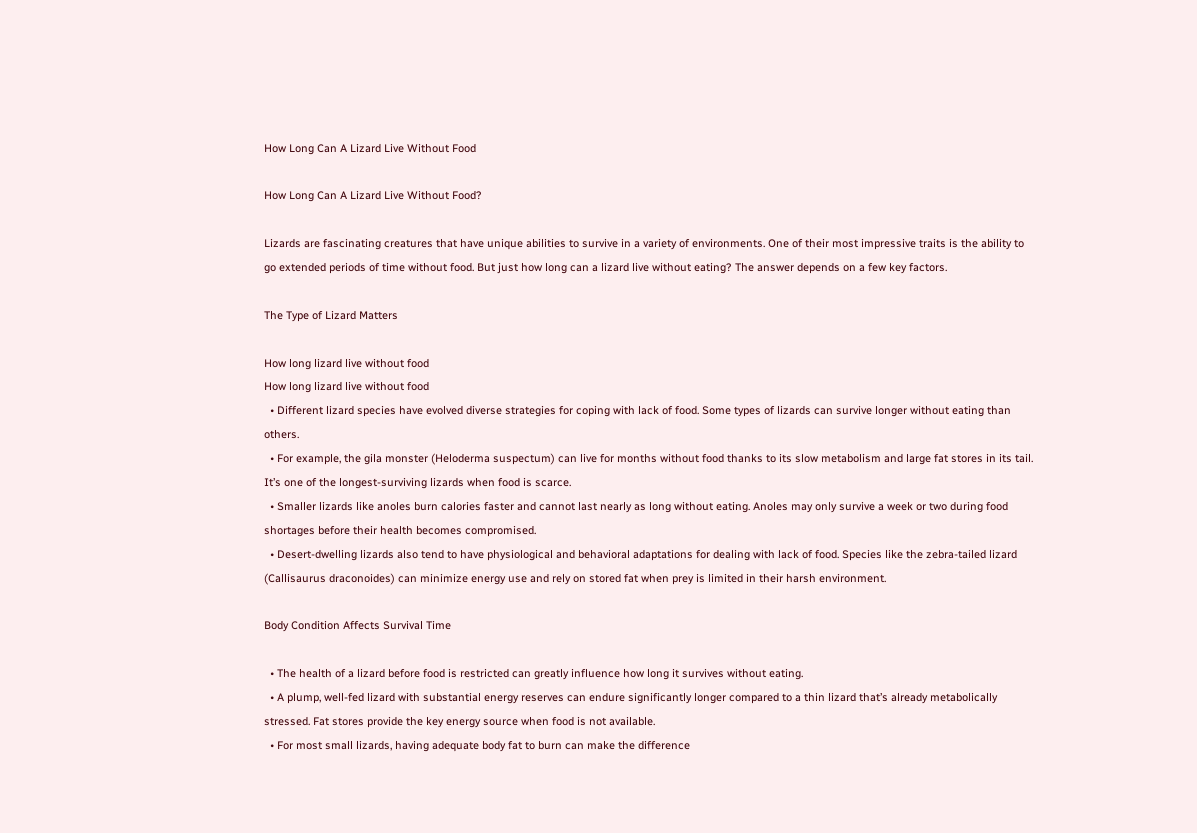How Long Can A Lizard Live Without Food

How Long Can A Lizard Live Without Food?

Lizards are fascinating creatures that have unique abilities to survive in a variety of environments. One of their most impressive traits is the ability to go extended periods of time without food. But just how long can a lizard live without eating? The answer depends on a few key factors.

The Type of Lizard Matters

How long lizard live without food
How long lizard live without food
  • Different lizard species have evolved diverse strategies for coping with lack of food. Some types of lizards can survive longer without eating than others.
  • For example, the gila monster (Heloderma suspectum) can live for months without food thanks to its slow metabolism and large fat stores in its tail. It’s one of the longest-surviving lizards when food is scarce.
  • Smaller lizards like anoles burn calories faster and cannot last nearly as long without eating. Anoles may only survive a week or two during food shortages before their health becomes compromised.
  • Desert-dwelling lizards also tend to have physiological and behavioral adaptations for dealing with lack of food. Species like the zebra-tailed lizard (Callisaurus draconoides) can minimize energy use and rely on stored fat when prey is limited in their harsh environment.

Body Condition Affects Survival Time

  • The health of a lizard before food is restricted can greatly influence how long it survives without eating.
  • A plump, well-fed lizard with substantial energy reserves can endure significantly longer compared to a thin lizard that’s already metabolically stressed. Fat stores provide the key energy source when food is not available.
  • For most small lizards, having adequate body fat to burn can make the difference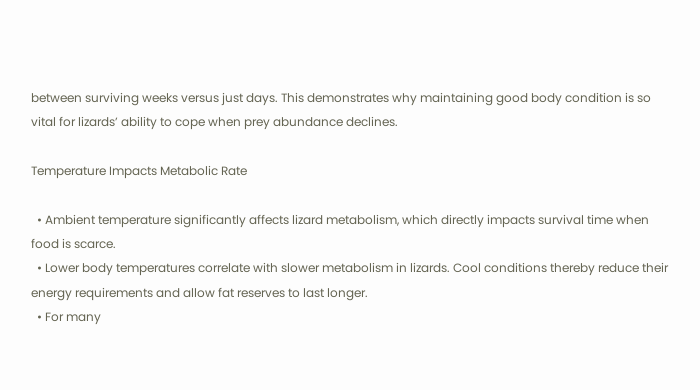between surviving weeks versus just days. This demonstrates why maintaining good body condition is so vital for lizards’ ability to cope when prey abundance declines.

Temperature Impacts Metabolic Rate

  • Ambient temperature significantly affects lizard metabolism, which directly impacts survival time when food is scarce.
  • Lower body temperatures correlate with slower metabolism in lizards. Cool conditions thereby reduce their energy requirements and allow fat reserves to last longer.
  • For many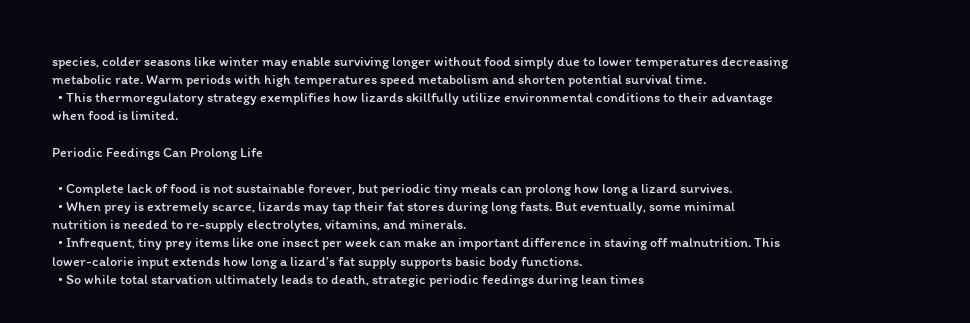species, colder seasons like winter may enable surviving longer without food simply due to lower temperatures decreasing metabolic rate. Warm periods with high temperatures speed metabolism and shorten potential survival time.
  • This thermoregulatory strategy exemplifies how lizards skillfully utilize environmental conditions to their advantage when food is limited.

Periodic Feedings Can Prolong Life

  • Complete lack of food is not sustainable forever, but periodic tiny meals can prolong how long a lizard survives.
  • When prey is extremely scarce, lizards may tap their fat stores during long fasts. But eventually, some minimal nutrition is needed to re-supply electrolytes, vitamins, and minerals.
  • Infrequent, tiny prey items like one insect per week can make an important difference in staving off malnutrition. This lower-calorie input extends how long a lizard’s fat supply supports basic body functions.
  • So while total starvation ultimately leads to death, strategic periodic feedings during lean times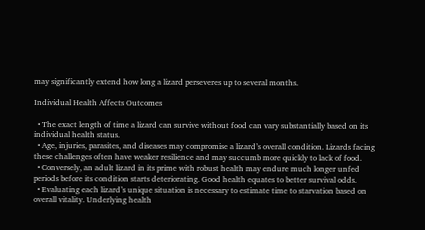may significantly extend how long a lizard perseveres up to several months.

Individual Health Affects Outcomes

  • The exact length of time a lizard can survive without food can vary substantially based on its individual health status.
  • Age, injuries, parasites, and diseases may compromise a lizard’s overall condition. Lizards facing these challenges often have weaker resilience and may succumb more quickly to lack of food.
  • Conversely, an adult lizard in its prime with robust health may endure much longer unfed periods before its condition starts deteriorating. Good health equates to better survival odds.
  • Evaluating each lizard’s unique situation is necessary to estimate time to starvation based on overall vitality. Underlying health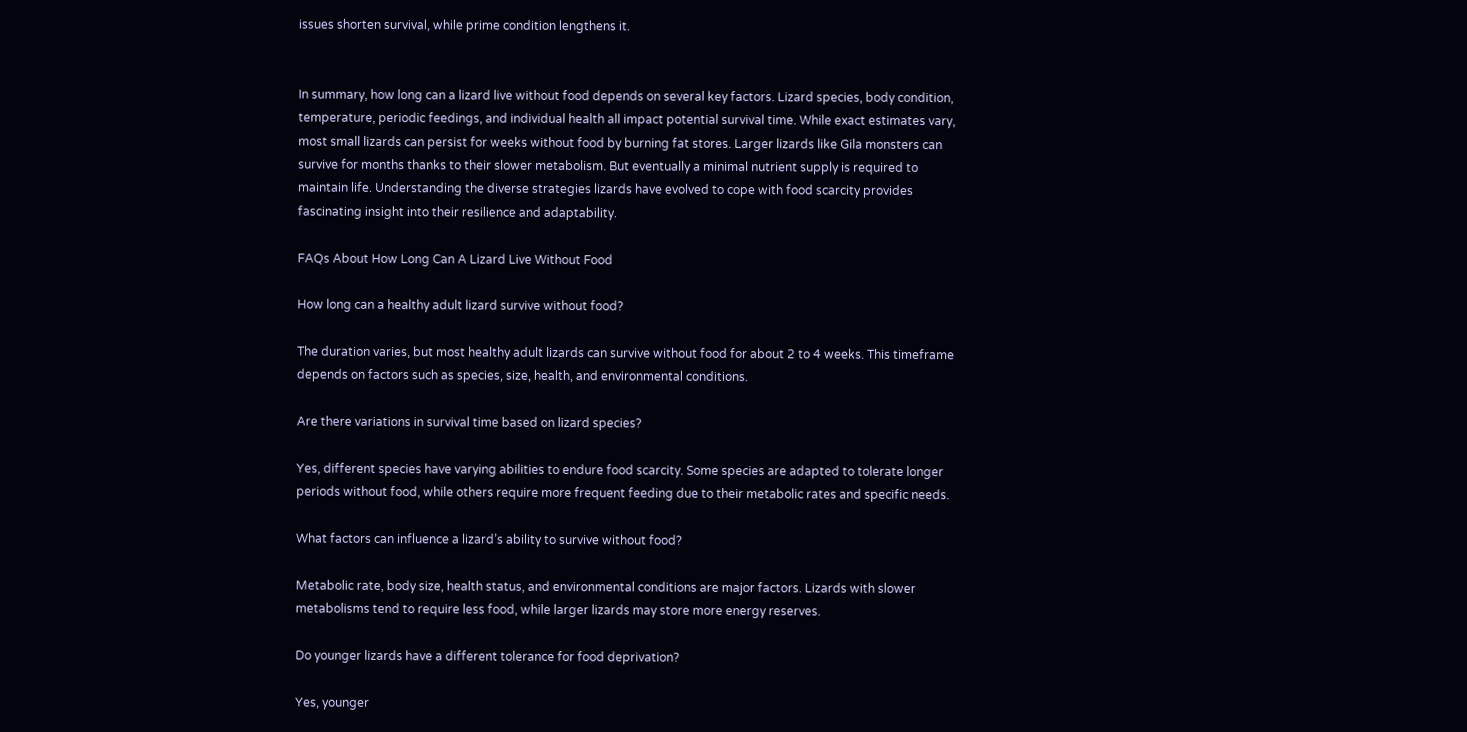issues shorten survival, while prime condition lengthens it.


In summary, how long can a lizard live without food depends on several key factors. Lizard species, body condition, temperature, periodic feedings, and individual health all impact potential survival time. While exact estimates vary, most small lizards can persist for weeks without food by burning fat stores. Larger lizards like Gila monsters can survive for months thanks to their slower metabolism. But eventually a minimal nutrient supply is required to maintain life. Understanding the diverse strategies lizards have evolved to cope with food scarcity provides fascinating insight into their resilience and adaptability.

FAQs About How Long Can A Lizard Live Without Food

How long can a healthy adult lizard survive without food?

The duration varies, but most healthy adult lizards can survive without food for about 2 to 4 weeks. This timeframe depends on factors such as species, size, health, and environmental conditions.

Are there variations in survival time based on lizard species?

Yes, different species have varying abilities to endure food scarcity. Some species are adapted to tolerate longer periods without food, while others require more frequent feeding due to their metabolic rates and specific needs.

What factors can influence a lizard’s ability to survive without food?

Metabolic rate, body size, health status, and environmental conditions are major factors. Lizards with slower metabolisms tend to require less food, while larger lizards may store more energy reserves.

Do younger lizards have a different tolerance for food deprivation?

Yes, younger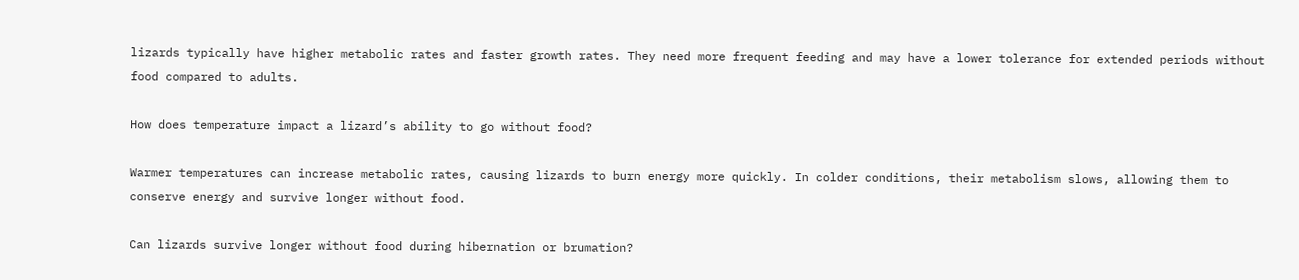lizards typically have higher metabolic rates and faster growth rates. They need more frequent feeding and may have a lower tolerance for extended periods without food compared to adults.

How does temperature impact a lizard’s ability to go without food?

Warmer temperatures can increase metabolic rates, causing lizards to burn energy more quickly. In colder conditions, their metabolism slows, allowing them to conserve energy and survive longer without food.

Can lizards survive longer without food during hibernation or brumation?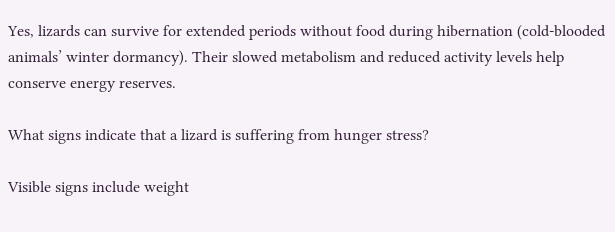Yes, lizards can survive for extended periods without food during hibernation (cold-blooded animals’ winter dormancy). Their slowed metabolism and reduced activity levels help conserve energy reserves.

What signs indicate that a lizard is suffering from hunger stress?

Visible signs include weight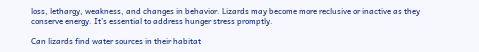loss, lethargy, weakness, and changes in behavior. Lizards may become more reclusive or inactive as they conserve energy. It’s essential to address hunger stress promptly.

Can lizards find water sources in their habitat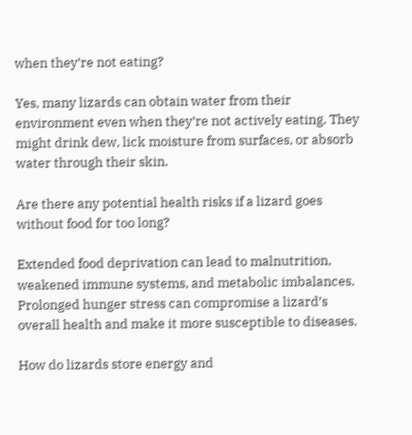when they’re not eating?

Yes, many lizards can obtain water from their environment even when they’re not actively eating. They might drink dew, lick moisture from surfaces, or absorb water through their skin.

Are there any potential health risks if a lizard goes without food for too long?

Extended food deprivation can lead to malnutrition, weakened immune systems, and metabolic imbalances. Prolonged hunger stress can compromise a lizard’s overall health and make it more susceptible to diseases.

How do lizards store energy and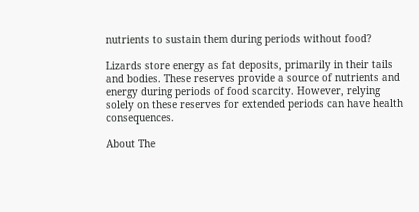nutrients to sustain them during periods without food?

Lizards store energy as fat deposits, primarily in their tails and bodies. These reserves provide a source of nutrients and energy during periods of food scarcity. However, relying solely on these reserves for extended periods can have health consequences.

About The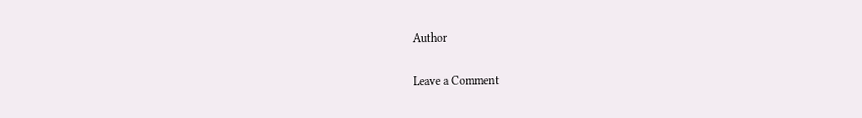Author

Leave a Comment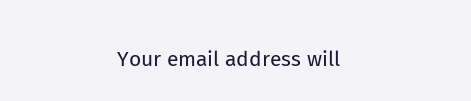Your email address will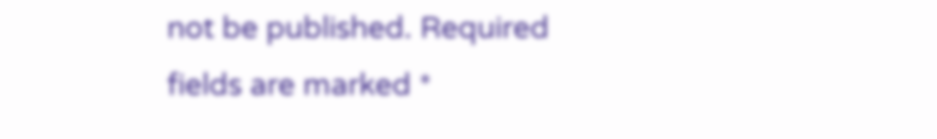not be published. Required fields are marked *